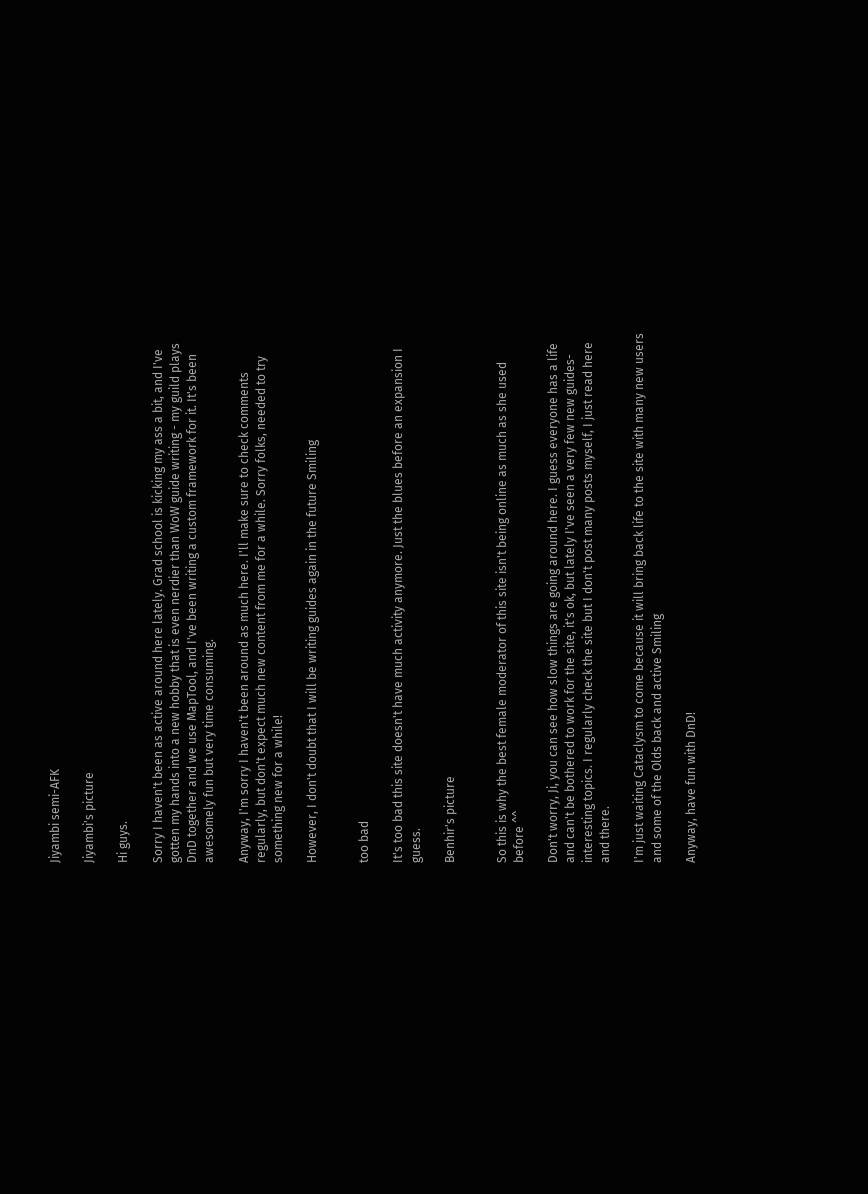Jiyambi semi-AFK

Jiyambi's picture

Hi guys.

Sorry I haven't been as active around here lately. Grad school is kicking my ass a bit, and I've gotten my hands into a new hobby that is even nerdier than WoW guide writing - my guild plays DnD together and we use MapTool, and I've been writing a custom framework for it. It's been awesomely fun but very time consuming.

Anyway, I'm sorry I haven't been around as much here. I'll make sure to check comments regularly, but don't expect much new content from me for a while. Sorry folks, needed to try something new for a while!

However, I don't doubt that I will be writing guides again in the future Smiling


too bad

It's too bad this site doesn't have much activity anymore. Just the blues before an expansion I guess.

Benhir's picture


So this is why the best female moderator of this site isn't being online as much as she used before ^^

Don't worry, Ji, you can see how slow things are going around here. I guess everyone has a life and can't be bothered to work for the site, it's ok, but lately I've seen a very few new guides-interesting topics. I regularly check the site but I don't post many posts myself, I just read here and there.

I'm just waiting Cataclysm to come because it will bring back life to the site with many new users and some of the Olds back and active Smiling

Anyway, have fun with DnD!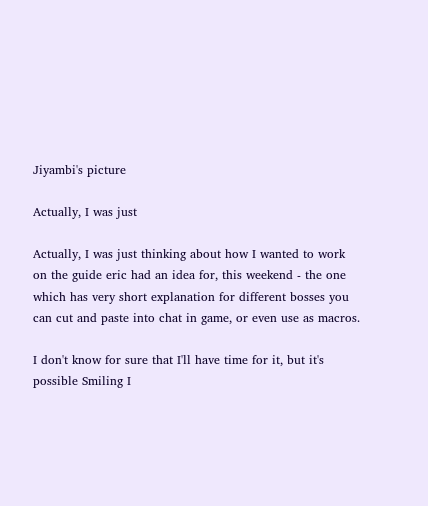Jiyambi's picture

Actually, I was just

Actually, I was just thinking about how I wanted to work on the guide eric had an idea for, this weekend - the one which has very short explanation for different bosses you can cut and paste into chat in game, or even use as macros.

I don't know for sure that I'll have time for it, but it's possible Smiling I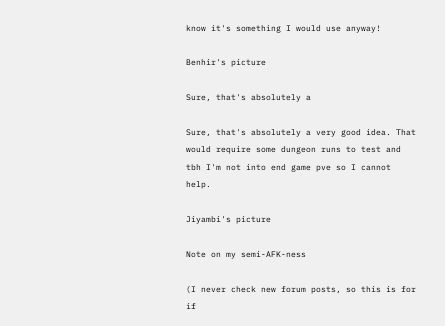know it's something I would use anyway!

Benhir's picture

Sure, that's absolutely a

Sure, that's absolutely a very good idea. That would require some dungeon runs to test and tbh I'm not into end game pve so I cannot help.

Jiyambi's picture

Note on my semi-AFK-ness

(I never check new forum posts, so this is for if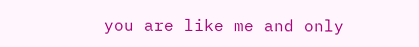you are like me and only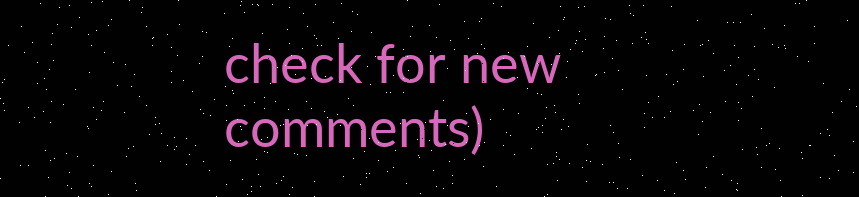check for new comments)